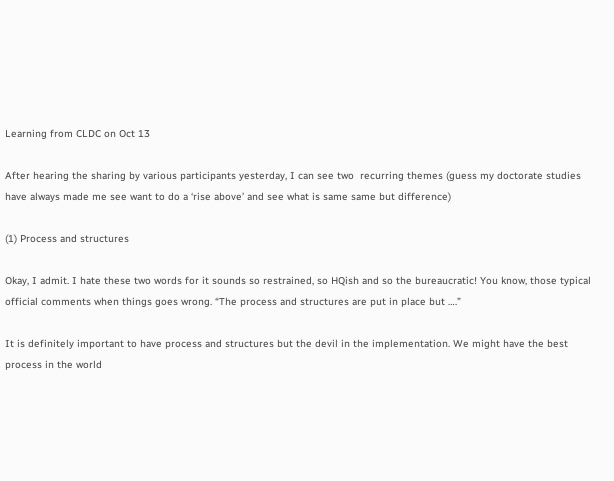Learning from CLDC on Oct 13

After hearing the sharing by various participants yesterday, I can see two  recurring themes (guess my doctorate studies have always made me see want to do a ‘rise above’ and see what is same same but difference)

(1) Process and structures

Okay, I admit. I hate these two words for it sounds so restrained, so HQish and so the bureaucratic! You know, those typical official comments when things goes wrong. “The process and structures are put in place but ….”

It is definitely important to have process and structures but the devil in the implementation. We might have the best process in the world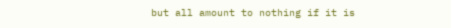but all amount to nothing if it is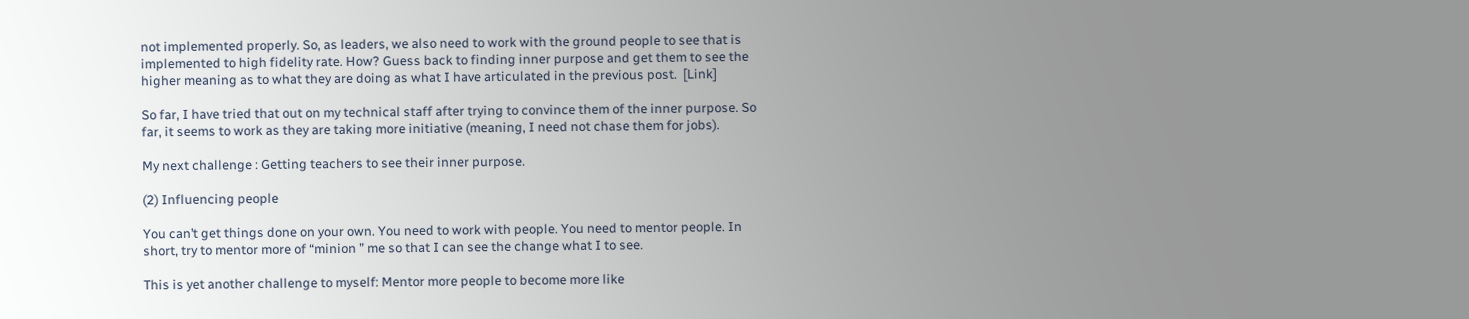not implemented properly. So, as leaders, we also need to work with the ground people to see that is implemented to high fidelity rate. How? Guess back to finding inner purpose and get them to see the higher meaning as to what they are doing as what I have articulated in the previous post.  [Link]

So far, I have tried that out on my technical staff after trying to convince them of the inner purpose. So far, it seems to work as they are taking more initiative (meaning, I need not chase them for jobs).

My next challenge : Getting teachers to see their inner purpose.

(2) Influencing people

You can’t get things done on your own. You need to work with people. You need to mentor people. In short, try to mentor more of “minion ” me so that I can see the change what I to see.

This is yet another challenge to myself: Mentor more people to become more like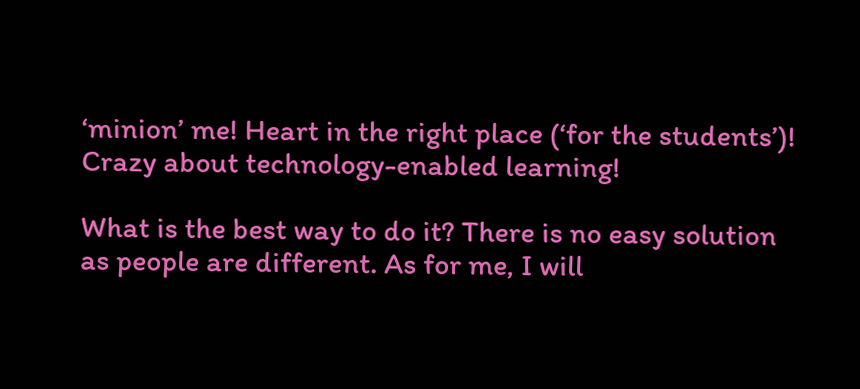‘minion’ me! Heart in the right place (‘for the students’)! Crazy about technology-enabled learning!

What is the best way to do it? There is no easy solution as people are different. As for me, I will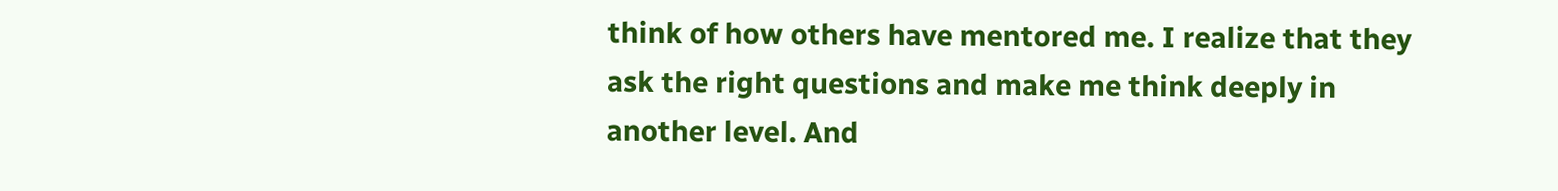think of how others have mentored me. I realize that they ask the right questions and make me think deeply in another level. And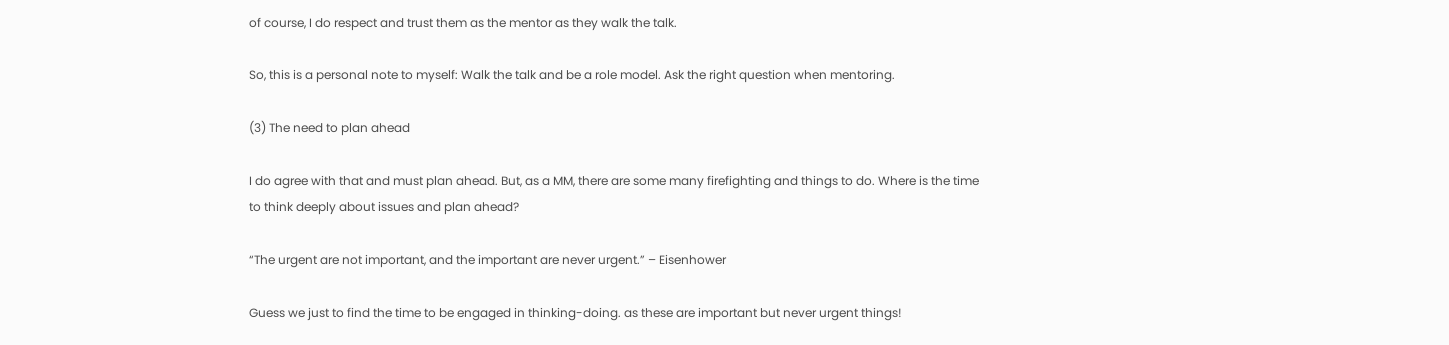of course, I do respect and trust them as the mentor as they walk the talk.

So, this is a personal note to myself: Walk the talk and be a role model. Ask the right question when mentoring.

(3) The need to plan ahead

I do agree with that and must plan ahead. But, as a MM, there are some many firefighting and things to do. Where is the time to think deeply about issues and plan ahead?

“The urgent are not important, and the important are never urgent.” – Eisenhower

Guess we just to find the time to be engaged in thinking-doing. as these are important but never urgent things!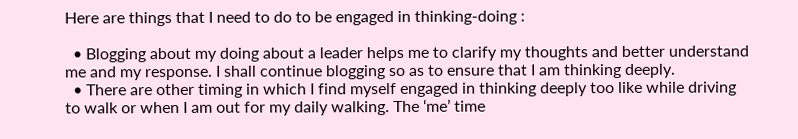Here are things that I need to do to be engaged in thinking-doing :

  • Blogging about my doing about a leader helps me to clarify my thoughts and better understand me and my response. I shall continue blogging so as to ensure that I am thinking deeply.
  • There are other timing in which I find myself engaged in thinking deeply too like while driving to walk or when I am out for my daily walking. The ‘me’ time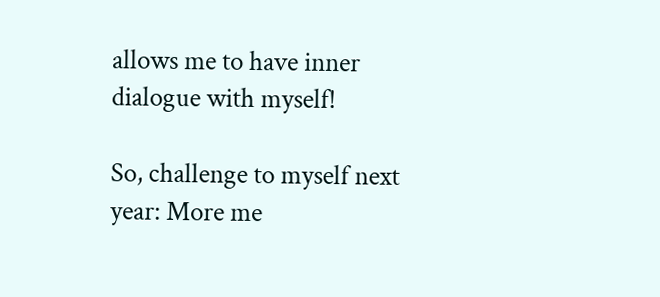allows me to have inner dialogue with myself!

So, challenge to myself next year: More me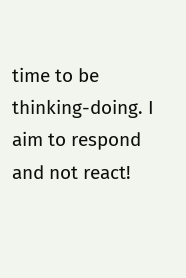time to be thinking-doing. I aim to respond and not react!